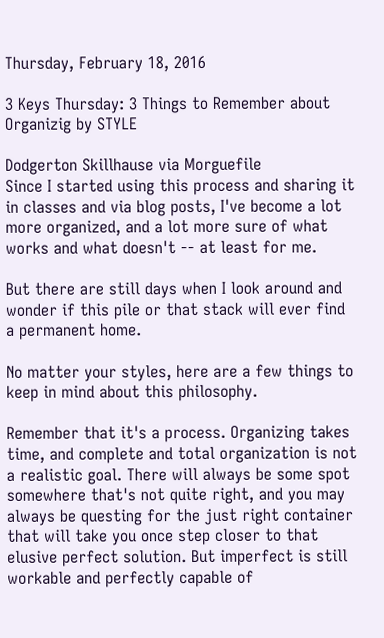Thursday, February 18, 2016

3 Keys Thursday: 3 Things to Remember about Organizig by STYLE

Dodgerton Skillhause via Morguefile
Since I started using this process and sharing it in classes and via blog posts, I've become a lot more organized, and a lot more sure of what works and what doesn't -- at least for me.

But there are still days when I look around and wonder if this pile or that stack will ever find a permanent home.

No matter your styles, here are a few things to keep in mind about this philosophy.

Remember that it's a process. Organizing takes time, and complete and total organization is not a realistic goal. There will always be some spot somewhere that's not quite right, and you may always be questing for the just right container that will take you once step closer to that elusive perfect solution. But imperfect is still workable and perfectly capable of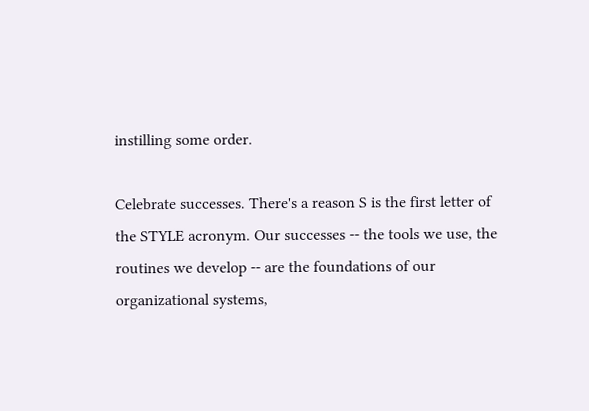instilling some order.

Celebrate successes. There's a reason S is the first letter of the STYLE acronym. Our successes -- the tools we use, the routines we develop -- are the foundations of our organizational systems,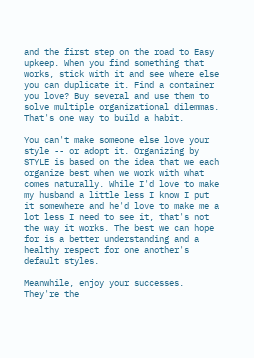and the first step on the road to Easy upkeep. When you find something that works, stick with it and see where else you can duplicate it. Find a container you love? Buy several and use them to solve multiple organizational dilemmas. That's one way to build a habit.

You can't make someone else love your style -- or adopt it. Organizing by STYLE is based on the idea that we each organize best when we work with what comes naturally. While I'd love to make my husband a little less I know I put it somewhere and he'd love to make me a lot less I need to see it, that's not the way it works. The best we can hope for is a better understanding and a healthy respect for one another's default styles.

Meanwhile, enjoy your successes. They're the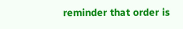reminder that order is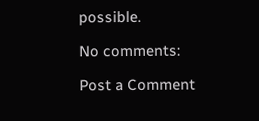possible.

No comments:

Post a Comment